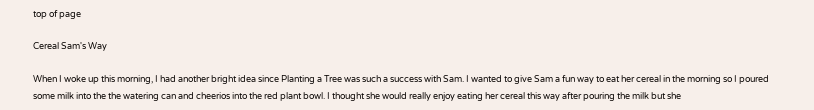top of page

Cereal Sam's Way

When I woke up this morning, I had another bright idea since Planting a Tree was such a success with Sam. I wanted to give Sam a fun way to eat her cereal in the morning so I poured some milk into the the watering can and cheerios into the red plant bowl. I thought she would really enjoy eating her cereal this way after pouring the milk but she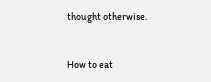thought otherwise.


How to eat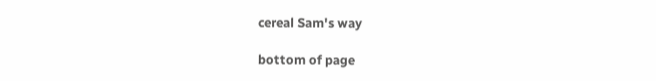cereal Sam's way

bottom of page